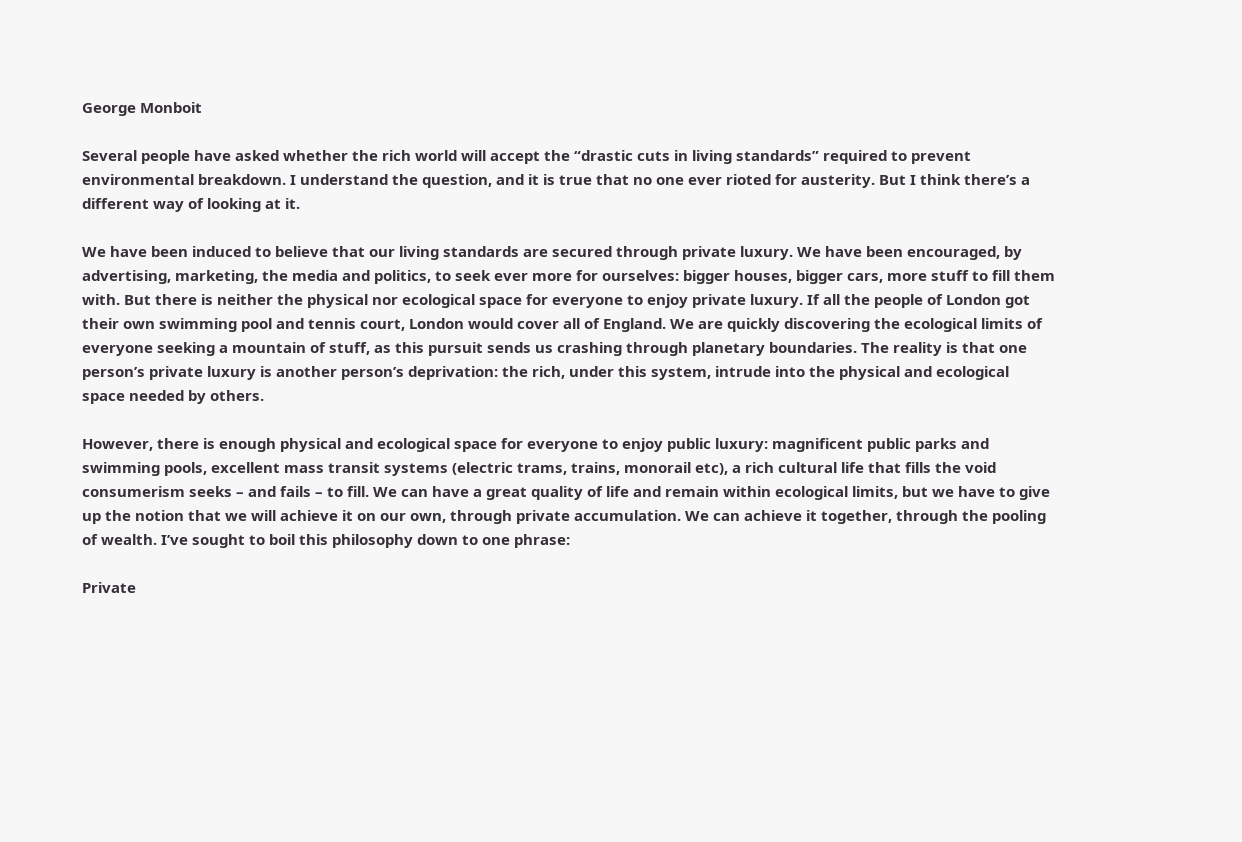George Monboit

Several people have asked whether the rich world will accept the “drastic cuts in living standards” required to prevent environmental breakdown. I understand the question, and it is true that no one ever rioted for austerity. But I think there’s a different way of looking at it.

We have been induced to believe that our living standards are secured through private luxury. We have been encouraged, by advertising, marketing, the media and politics, to seek ever more for ourselves: bigger houses, bigger cars, more stuff to fill them with. But there is neither the physical nor ecological space for everyone to enjoy private luxury. If all the people of London got their own swimming pool and tennis court, London would cover all of England. We are quickly discovering the ecological limits of everyone seeking a mountain of stuff, as this pursuit sends us crashing through planetary boundaries. The reality is that one person’s private luxury is another person’s deprivation: the rich, under this system, intrude into the physical and ecological space needed by others.

However, there is enough physical and ecological space for everyone to enjoy public luxury: magnificent public parks and swimming pools, excellent mass transit systems (electric trams, trains, monorail etc), a rich cultural life that fills the void consumerism seeks – and fails – to fill. We can have a great quality of life and remain within ecological limits, but we have to give up the notion that we will achieve it on our own, through private accumulation. We can achieve it together, through the pooling of wealth. I’ve sought to boil this philosophy down to one phrase:

Private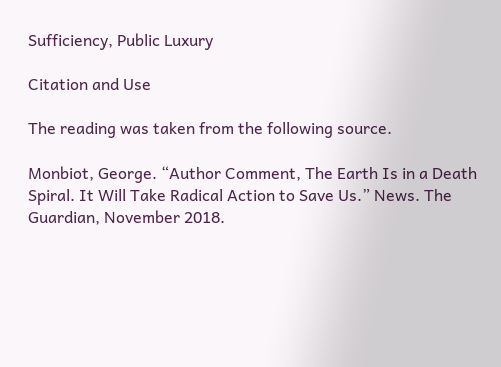Sufficiency, Public Luxury

Citation and Use

The reading was taken from the following source.

Monbiot, George. “Author Comment, The Earth Is in a Death Spiral. It Will Take Radical Action to Save Us.” News. The Guardian, November 2018.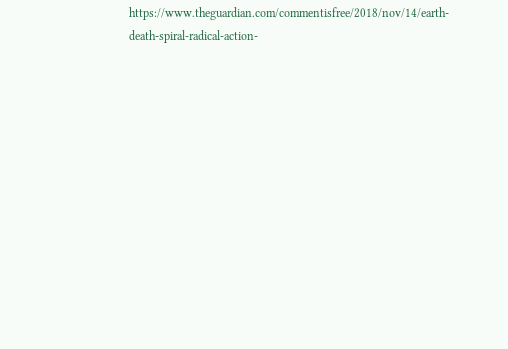https://www.theguardian.com/commentisfree/2018/nov/14/earth-death-spiral-radical-action-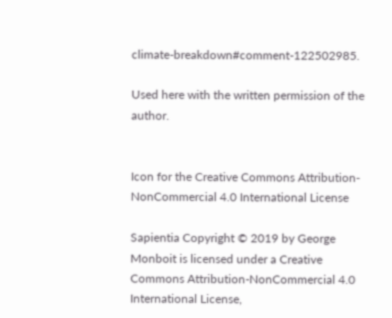climate-breakdown#comment-122502985.

Used here with the written permission of the author.


Icon for the Creative Commons Attribution-NonCommercial 4.0 International License

Sapientia Copyright © 2019 by George Monboit is licensed under a Creative Commons Attribution-NonCommercial 4.0 International License,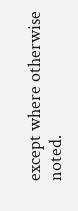except where otherwise noted.